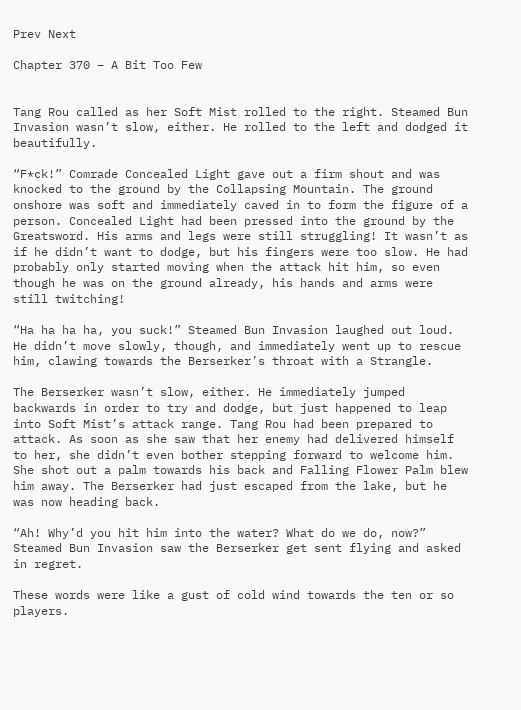Prev Next

Chapter 370 – A Bit Too Few


Tang Rou called as her Soft Mist rolled to the right. Steamed Bun Invasion wasn’t slow, either. He rolled to the left and dodged it beautifully.

“F*ck!” Comrade Concealed Light gave out a firm shout and was knocked to the ground by the Collapsing Mountain. The ground onshore was soft and immediately caved in to form the figure of a person. Concealed Light had been pressed into the ground by the Greatsword. His arms and legs were still struggling! It wasn’t as if he didn’t want to dodge, but his fingers were too slow. He had probably only started moving when the attack hit him, so even though he was on the ground already, his hands and arms were still twitching!

“Ha ha ha ha, you suck!” Steamed Bun Invasion laughed out loud. He didn’t move slowly, though, and immediately went up to rescue him, clawing towards the Berserker’s throat with a Strangle.

The Berserker wasn’t slow, either. He immediately jumped backwards in order to try and dodge, but just happened to leap into Soft Mist’s attack range. Tang Rou had been prepared to attack. As soon as she saw that her enemy had delivered himself to her, she didn’t even bother stepping forward to welcome him. She shot out a palm towards his back and Falling Flower Palm blew him away. The Berserker had just escaped from the lake, but he was now heading back.

“Ah! Why’d you hit him into the water? What do we do, now?” Steamed Bun Invasion saw the Berserker get sent flying and asked in regret.

These words were like a gust of cold wind towards the ten or so players.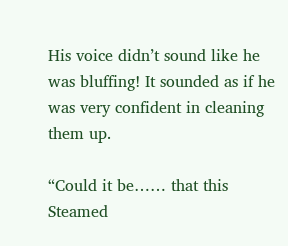His voice didn’t sound like he was bluffing! It sounded as if he was very confident in cleaning them up.

“Could it be…… that this Steamed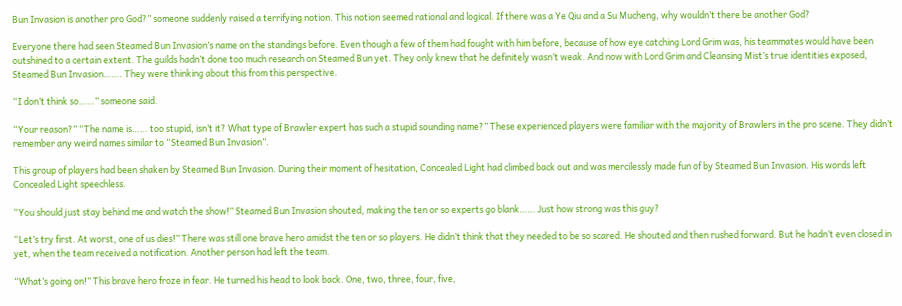Bun Invasion is another pro God?” someone suddenly raised a terrifying notion. This notion seemed rational and logical. If there was a Ye Qiu and a Su Mucheng, why wouldn’t there be another God?

Everyone there had seen Steamed Bun Invasion’s name on the standings before. Even though a few of them had fought with him before, because of how eye catching Lord Grim was, his teammates would have been outshined to a certain extent. The guilds hadn’t done too much research on Steamed Bun yet. They only knew that he definitely wasn’t weak. And now with Lord Grim and Cleansing Mist’s true identities exposed, Steamed Bun Invasion……. They were thinking about this from this perspective.

“I don’t think so……” someone said.

“Your reason?” “The name is…… too stupid, isn’t it? What type of Brawler expert has such a stupid sounding name?” These experienced players were familiar with the majority of Brawlers in the pro scene. They didn’t remember any weird names similar to “Steamed Bun Invasion”.

This group of players had been shaken by Steamed Bun Invasion. During their moment of hesitation, Concealed Light had climbed back out and was mercilessly made fun of by Steamed Bun Invasion. His words left Concealed Light speechless.

“You should just stay behind me and watch the show!” Steamed Bun Invasion shouted, making the ten or so experts go blank…… Just how strong was this guy?

“Let’s try first. At worst, one of us dies!” There was still one brave hero amidst the ten or so players. He didn’t think that they needed to be so scared. He shouted and then rushed forward. But he hadn’t even closed in yet, when the team received a notification. Another person had left the team.

“What’s going on!” This brave hero froze in fear. He turned his head to look back. One, two, three, four, five,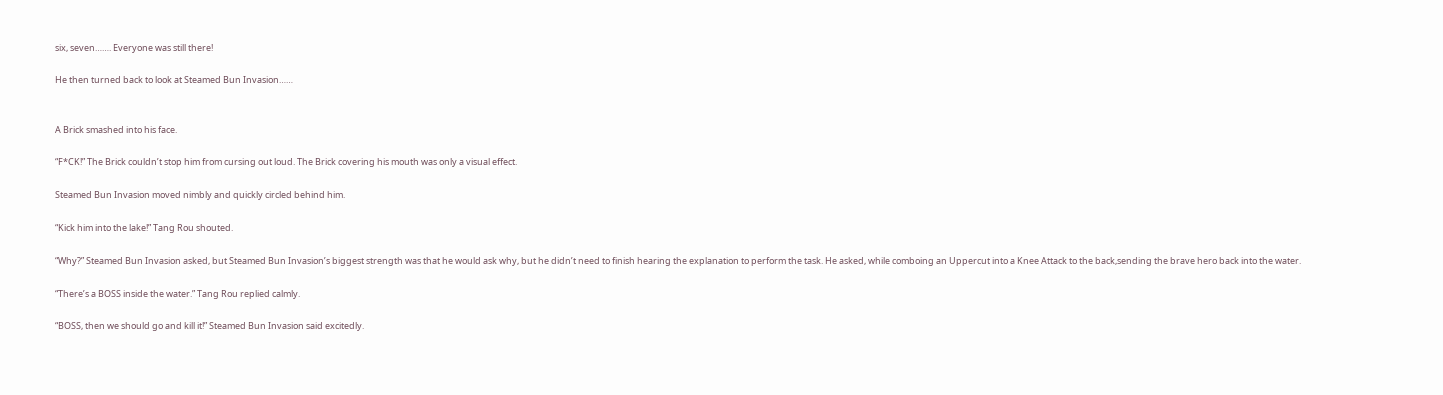six, seven……. Everyone was still there!

He then turned back to look at Steamed Bun Invasion……


A Brick smashed into his face.

“F*CK!” The Brick couldn’t stop him from cursing out loud. The Brick covering his mouth was only a visual effect.

Steamed Bun Invasion moved nimbly and quickly circled behind him.

“Kick him into the lake!” Tang Rou shouted.

“Why?” Steamed Bun Invasion asked, but Steamed Bun Invasion’s biggest strength was that he would ask why, but he didn’t need to finish hearing the explanation to perform the task. He asked, while comboing an Uppercut into a Knee Attack to the back,sending the brave hero back into the water.

“There’s a BOSS inside the water.” Tang Rou replied calmly.

“BOSS, then we should go and kill it!” Steamed Bun Invasion said excitedly.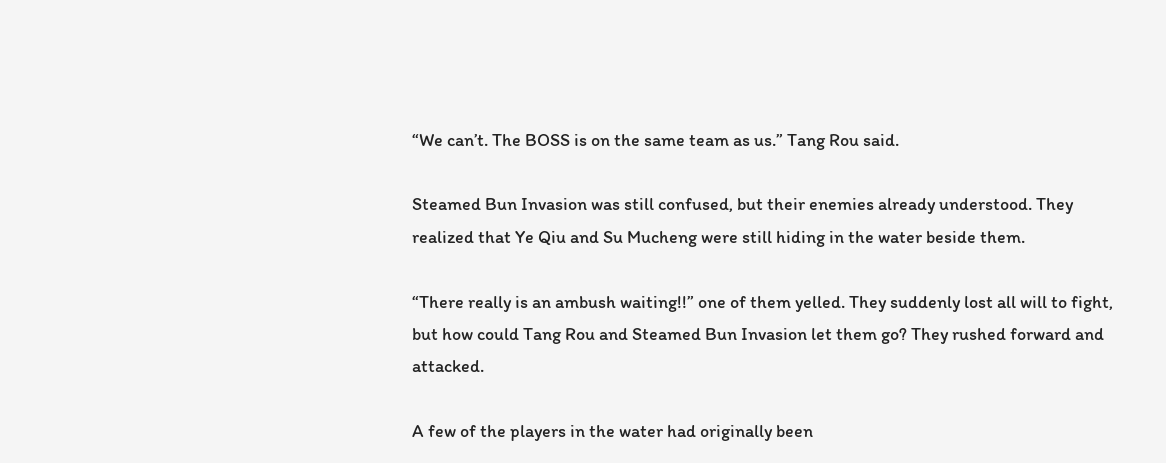“We can’t. The BOSS is on the same team as us.” Tang Rou said.

Steamed Bun Invasion was still confused, but their enemies already understood. They realized that Ye Qiu and Su Mucheng were still hiding in the water beside them.

“There really is an ambush waiting!!” one of them yelled. They suddenly lost all will to fight, but how could Tang Rou and Steamed Bun Invasion let them go? They rushed forward and attacked.

A few of the players in the water had originally been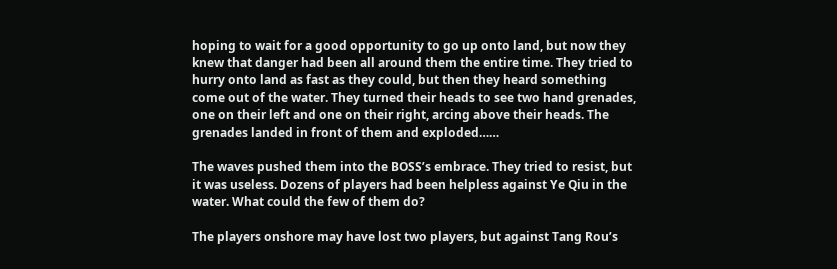hoping to wait for a good opportunity to go up onto land, but now they knew that danger had been all around them the entire time. They tried to hurry onto land as fast as they could, but then they heard something come out of the water. They turned their heads to see two hand grenades, one on their left and one on their right, arcing above their heads. The grenades landed in front of them and exploded……

The waves pushed them into the BOSS’s embrace. They tried to resist, but it was useless. Dozens of players had been helpless against Ye Qiu in the water. What could the few of them do?

The players onshore may have lost two players, but against Tang Rou’s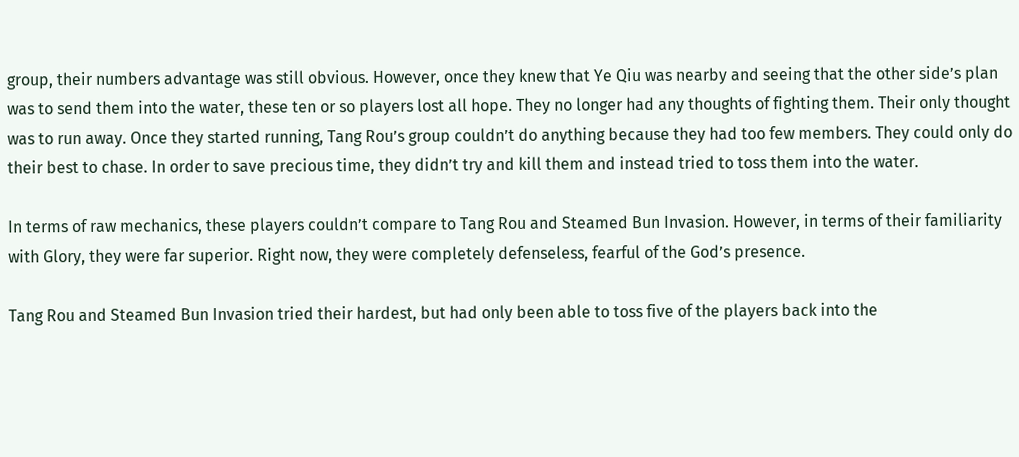group, their numbers advantage was still obvious. However, once they knew that Ye Qiu was nearby and seeing that the other side’s plan was to send them into the water, these ten or so players lost all hope. They no longer had any thoughts of fighting them. Their only thought was to run away. Once they started running, Tang Rou’s group couldn’t do anything because they had too few members. They could only do their best to chase. In order to save precious time, they didn’t try and kill them and instead tried to toss them into the water.

In terms of raw mechanics, these players couldn’t compare to Tang Rou and Steamed Bun Invasion. However, in terms of their familiarity with Glory, they were far superior. Right now, they were completely defenseless, fearful of the God’s presence.

Tang Rou and Steamed Bun Invasion tried their hardest, but had only been able to toss five of the players back into the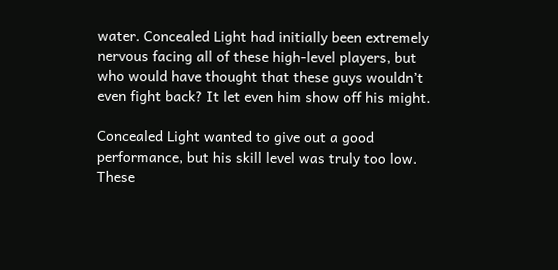water. Concealed Light had initially been extremely nervous facing all of these high-level players, but who would have thought that these guys wouldn’t even fight back? It let even him show off his might.

Concealed Light wanted to give out a good performance, but his skill level was truly too low. These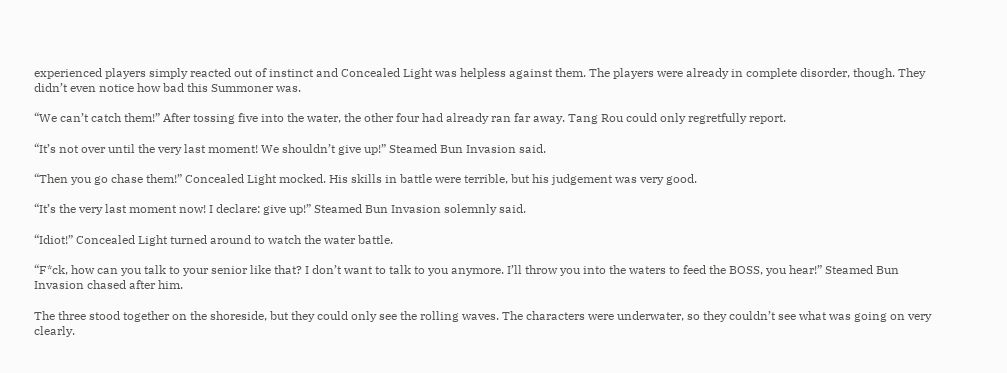experienced players simply reacted out of instinct and Concealed Light was helpless against them. The players were already in complete disorder, though. They didn’t even notice how bad this Summoner was.

“We can’t catch them!” After tossing five into the water, the other four had already ran far away. Tang Rou could only regretfully report.

“It’s not over until the very last moment! We shouldn’t give up!” Steamed Bun Invasion said.

“Then you go chase them!” Concealed Light mocked. His skills in battle were terrible, but his judgement was very good.

“It’s the very last moment now! I declare: give up!” Steamed Bun Invasion solemnly said.

“Idiot!” Concealed Light turned around to watch the water battle.

“F*ck, how can you talk to your senior like that? I don’t want to talk to you anymore. I’ll throw you into the waters to feed the BOSS, you hear!” Steamed Bun Invasion chased after him.

The three stood together on the shoreside, but they could only see the rolling waves. The characters were underwater, so they couldn’t see what was going on very clearly.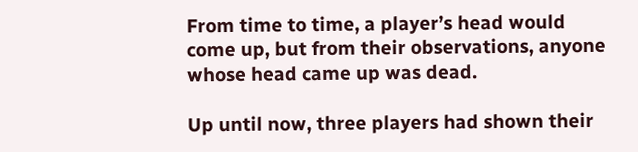From time to time, a player’s head would come up, but from their observations, anyone whose head came up was dead.

Up until now, three players had shown their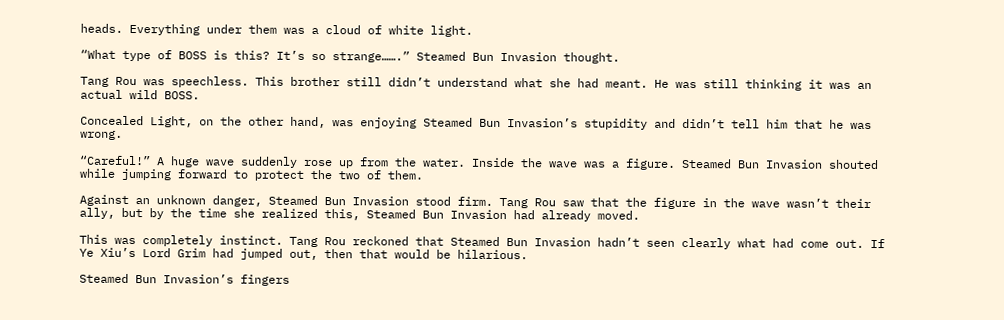heads. Everything under them was a cloud of white light.

“What type of BOSS is this? It’s so strange…….” Steamed Bun Invasion thought.

Tang Rou was speechless. This brother still didn’t understand what she had meant. He was still thinking it was an actual wild BOSS.

Concealed Light, on the other hand, was enjoying Steamed Bun Invasion’s stupidity and didn’t tell him that he was wrong.

“Careful!” A huge wave suddenly rose up from the water. Inside the wave was a figure. Steamed Bun Invasion shouted while jumping forward to protect the two of them.

Against an unknown danger, Steamed Bun Invasion stood firm. Tang Rou saw that the figure in the wave wasn’t their ally, but by the time she realized this, Steamed Bun Invasion had already moved.

This was completely instinct. Tang Rou reckoned that Steamed Bun Invasion hadn’t seen clearly what had come out. If Ye Xiu’s Lord Grim had jumped out, then that would be hilarious.

Steamed Bun Invasion’s fingers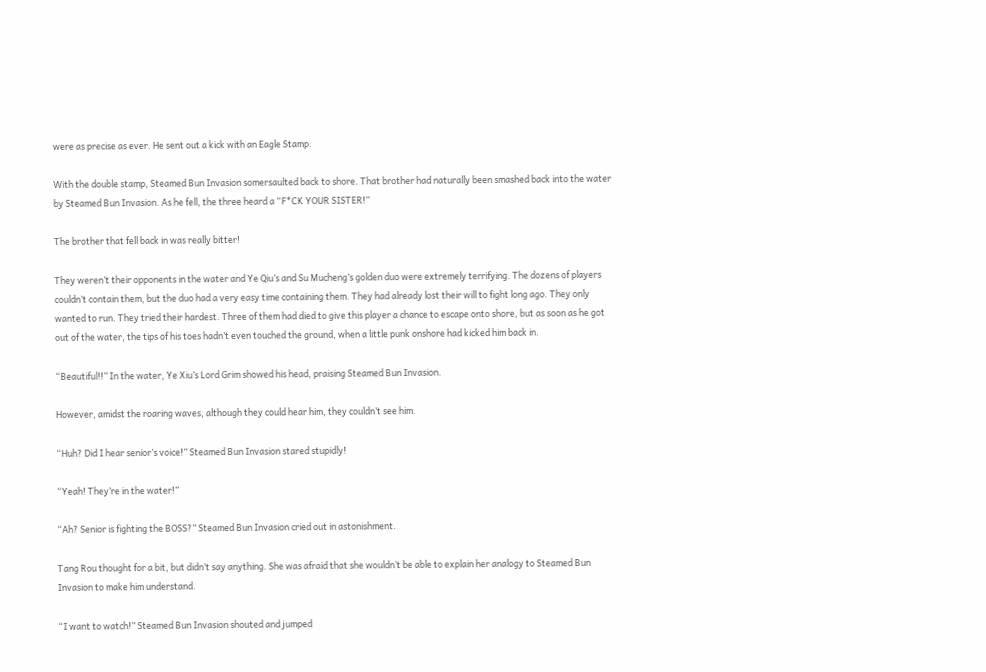were as precise as ever. He sent out a kick with an Eagle Stamp.

With the double stamp, Steamed Bun Invasion somersaulted back to shore. That brother had naturally been smashed back into the water by Steamed Bun Invasion. As he fell, the three heard a “F*CK YOUR SISTER!”

The brother that fell back in was really bitter!

They weren’t their opponents in the water and Ye Qiu’s and Su Mucheng’s golden duo were extremely terrifying. The dozens of players couldn’t contain them, but the duo had a very easy time containing them. They had already lost their will to fight long ago. They only wanted to run. They tried their hardest. Three of them had died to give this player a chance to escape onto shore, but as soon as he got out of the water, the tips of his toes hadn’t even touched the ground, when a little punk onshore had kicked him back in.

“Beautiful!!” In the water, Ye Xiu’s Lord Grim showed his head, praising Steamed Bun Invasion.

However, amidst the roaring waves, although they could hear him, they couldn’t see him.

“Huh? Did I hear senior’s voice!” Steamed Bun Invasion stared stupidly!

“Yeah! They’re in the water!”

“Ah? Senior is fighting the BOSS?” Steamed Bun Invasion cried out in astonishment.

Tang Rou thought for a bit, but didn’t say anything. She was afraid that she wouldn’t be able to explain her analogy to Steamed Bun Invasion to make him understand.

“I want to watch!” Steamed Bun Invasion shouted and jumped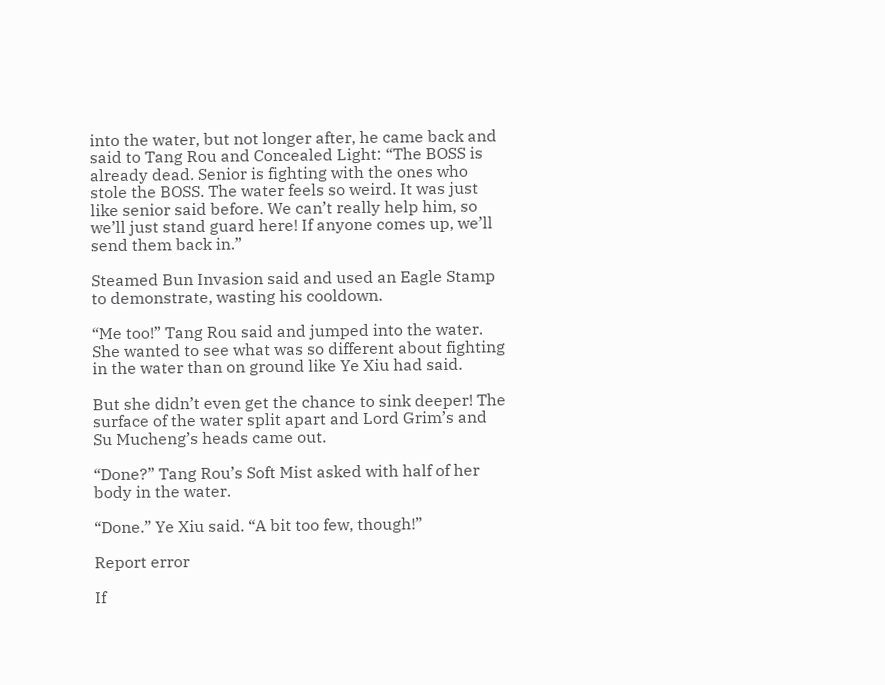into the water, but not longer after, he came back and said to Tang Rou and Concealed Light: “The BOSS is already dead. Senior is fighting with the ones who stole the BOSS. The water feels so weird. It was just like senior said before. We can’t really help him, so we’ll just stand guard here! If anyone comes up, we’ll send them back in.”

Steamed Bun Invasion said and used an Eagle Stamp to demonstrate, wasting his cooldown.

“Me too!” Tang Rou said and jumped into the water. She wanted to see what was so different about fighting in the water than on ground like Ye Xiu had said.

But she didn’t even get the chance to sink deeper! The surface of the water split apart and Lord Grim’s and Su Mucheng’s heads came out.

“Done?” Tang Rou’s Soft Mist asked with half of her body in the water.

“Done.” Ye Xiu said. “A bit too few, though!”

Report error

If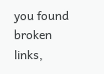you found broken links,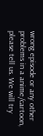wrong episode or any other problems in a anime/cartoon, please tell us. We will try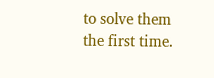to solve them the first time.